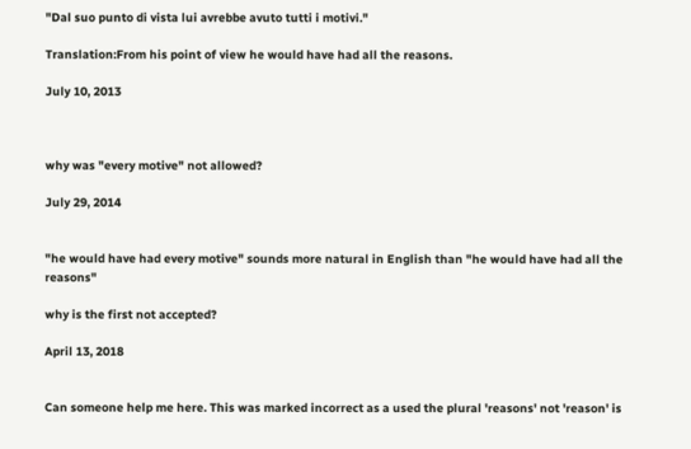"Dal suo punto di vista lui avrebbe avuto tutti i motivi."

Translation:From his point of view he would have had all the reasons.

July 10, 2013



why was "every motive" not allowed?

July 29, 2014


"he would have had every motive" sounds more natural in English than "he would have had all the reasons"

why is the first not accepted?

April 13, 2018


Can someone help me here. This was marked incorrect as a used the plural 'reasons' not 'reason' is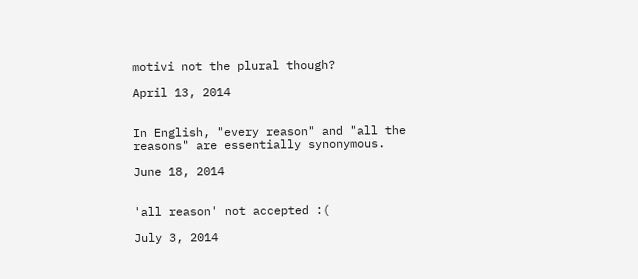motivi not the plural though?

April 13, 2014


In English, "every reason" and "all the reasons" are essentially synonymous.

June 18, 2014


'all reason' not accepted :(

July 3, 2014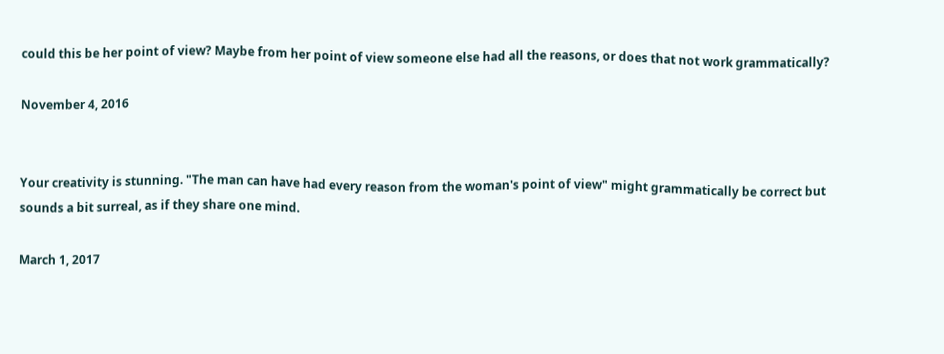could this be her point of view? Maybe from her point of view someone else had all the reasons, or does that not work grammatically?

November 4, 2016


Your creativity is stunning. "The man can have had every reason from the woman's point of view" might grammatically be correct but sounds a bit surreal, as if they share one mind.

March 1, 2017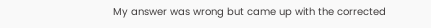My answer was wrong but came up with the corrected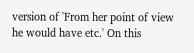version of 'From her point of view he would have etc.' On this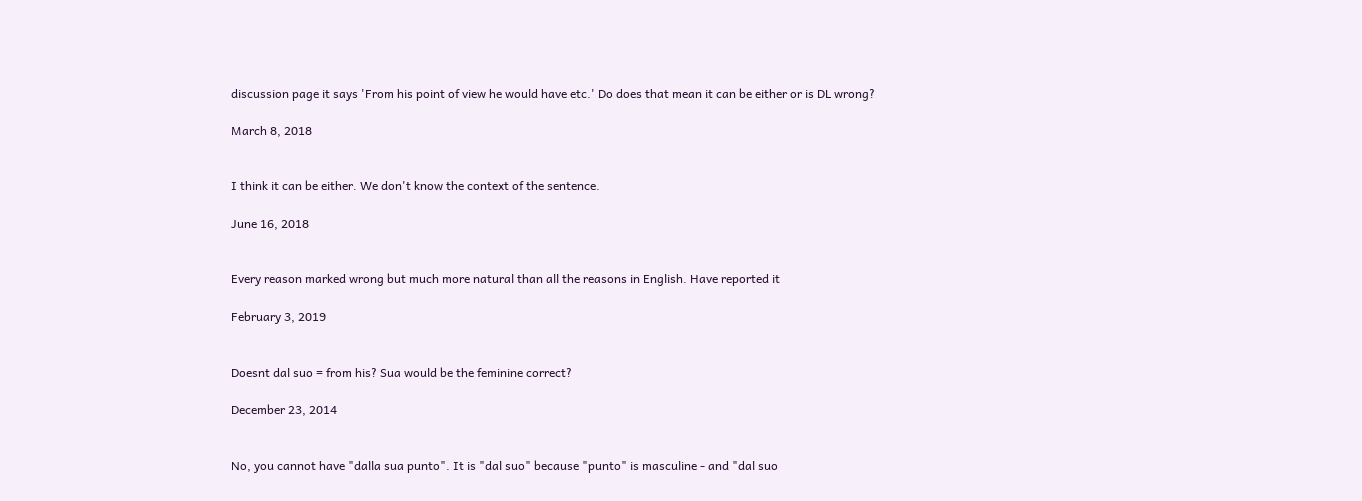discussion page it says 'From his point of view he would have etc.' Do does that mean it can be either or is DL wrong?

March 8, 2018


I think it can be either. We don't know the context of the sentence.

June 16, 2018


Every reason marked wrong but much more natural than all the reasons in English. Have reported it

February 3, 2019


Doesnt dal suo = from his? Sua would be the feminine correct?

December 23, 2014


No, you cannot have "dalla sua punto". It is "dal suo" because "punto" is masculine - and "dal suo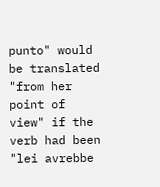punto" would be translated "from her point of view" if the verb had been "lei avrebbe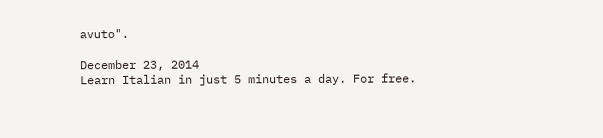avuto".

December 23, 2014
Learn Italian in just 5 minutes a day. For free.